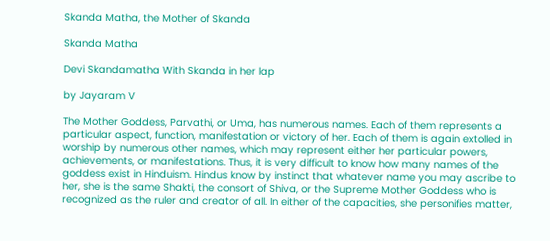Skanda Matha, the Mother of Skanda

Skanda Matha

Devi Skandamatha With Skanda in her lap

by Jayaram V

The Mother Goddess, Parvathi, or Uma, has numerous names. Each of them represents a particular aspect, function, manifestation or victory of her. Each of them is again extolled in worship by numerous other names, which may represent either her particular powers, achievements, or manifestations. Thus, it is very difficult to know how many names of the goddess exist in Hinduism. Hindus know by instinct that whatever name you may ascribe to her, she is the same Shakti, the consort of Shiva, or the Supreme Mother Goddess who is recognized as the ruler and creator of all. In either of the capacities, she personifies matter,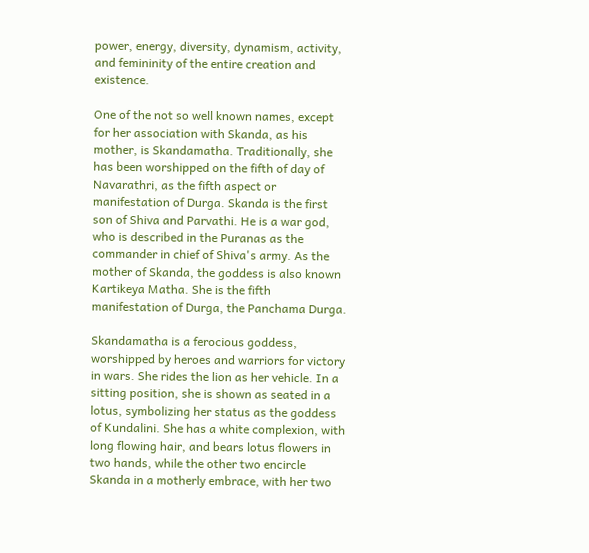power, energy, diversity, dynamism, activity, and femininity of the entire creation and existence.

One of the not so well known names, except for her association with Skanda, as his mother, is Skandamatha. Traditionally, she has been worshipped on the fifth of day of Navarathri, as the fifth aspect or manifestation of Durga. Skanda is the first son of Shiva and Parvathi. He is a war god, who is described in the Puranas as the commander in chief of Shiva's army. As the mother of Skanda, the goddess is also known Kartikeya Matha. She is the fifth manifestation of Durga, the Panchama Durga.

Skandamatha is a ferocious goddess, worshipped by heroes and warriors for victory in wars. She rides the lion as her vehicle. In a sitting position, she is shown as seated in a lotus, symbolizing her status as the goddess of Kundalini. She has a white complexion, with long flowing hair, and bears lotus flowers in two hands, while the other two encircle Skanda in a motherly embrace, with her two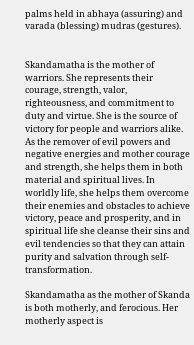palms held in abhaya (assuring) and varada (blessing) mudras (gestures).


Skandamatha is the mother of warriors. She represents their courage, strength, valor, righteousness, and commitment to duty and virtue. She is the source of victory for people and warriors alike. As the remover of evil powers and negative energies and mother courage and strength, she helps them in both material and spiritual lives. In worldly life, she helps them overcome their enemies and obstacles to achieve victory, peace and prosperity, and in spiritual life she cleanse their sins and evil tendencies so that they can attain purity and salvation through self-transformation.

Skandamatha as the mother of Skanda is both motherly, and ferocious. Her motherly aspect is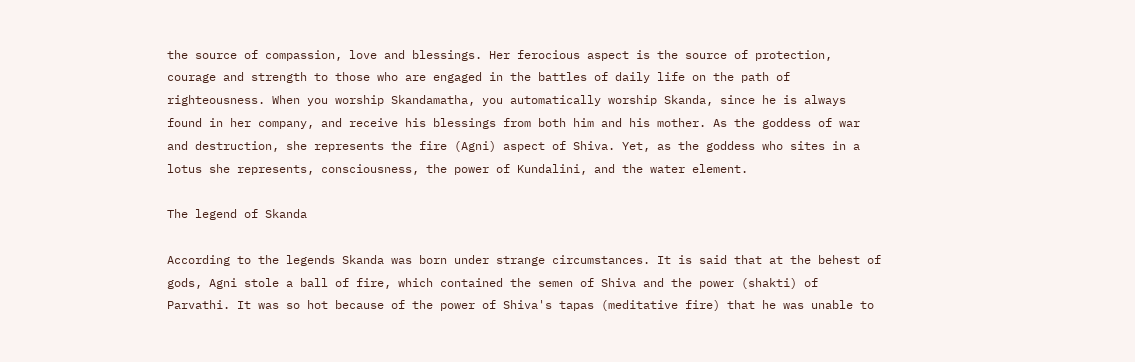the source of compassion, love and blessings. Her ferocious aspect is the source of protection, courage and strength to those who are engaged in the battles of daily life on the path of righteousness. When you worship Skandamatha, you automatically worship Skanda, since he is always found in her company, and receive his blessings from both him and his mother. As the goddess of war and destruction, she represents the fire (Agni) aspect of Shiva. Yet, as the goddess who sites in a lotus she represents, consciousness, the power of Kundalini, and the water element.

The legend of Skanda

According to the legends Skanda was born under strange circumstances. It is said that at the behest of gods, Agni stole a ball of fire, which contained the semen of Shiva and the power (shakti) of Parvathi. It was so hot because of the power of Shiva's tapas (meditative fire) that he was unable to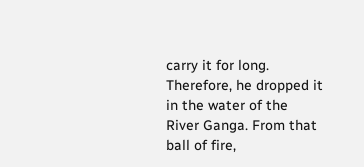carry it for long. Therefore, he dropped it in the water of the River Ganga. From that ball of fire,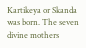Kartikeya or Skanda was born. The seven divine mothers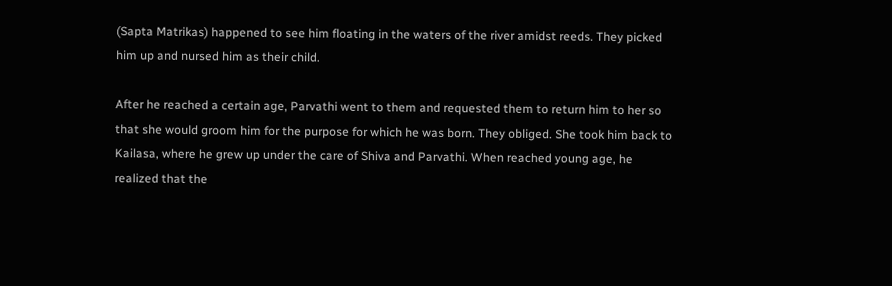(Sapta Matrikas) happened to see him floating in the waters of the river amidst reeds. They picked him up and nursed him as their child.

After he reached a certain age, Parvathi went to them and requested them to return him to her so that she would groom him for the purpose for which he was born. They obliged. She took him back to Kailasa, where he grew up under the care of Shiva and Parvathi. When reached young age, he realized that the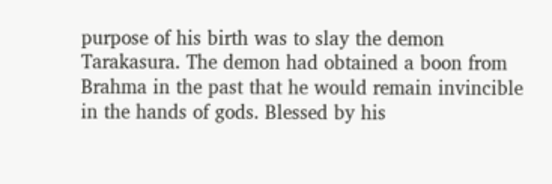purpose of his birth was to slay the demon Tarakasura. The demon had obtained a boon from Brahma in the past that he would remain invincible in the hands of gods. Blessed by his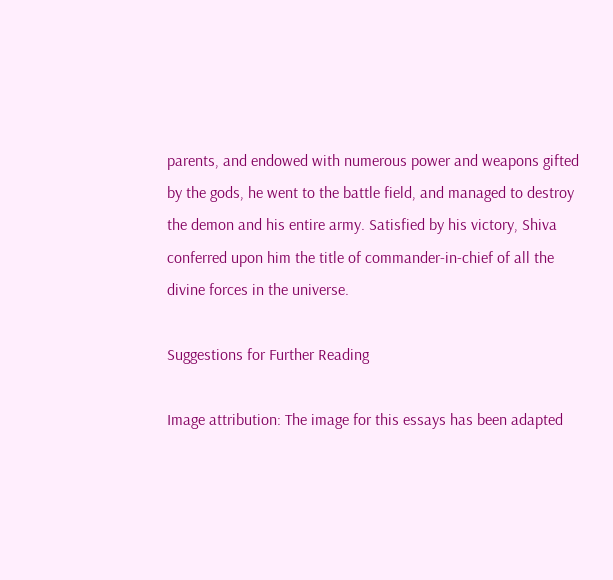parents, and endowed with numerous power and weapons gifted by the gods, he went to the battle field, and managed to destroy the demon and his entire army. Satisfied by his victory, Shiva conferred upon him the title of commander-in-chief of all the divine forces in the universe.

Suggestions for Further Reading

Image attribution: The image for this essays has been adapted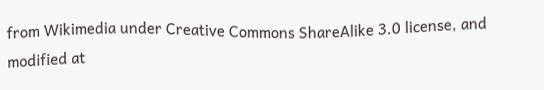from Wikimedia under Creative Commons ShareAlike 3.0 license, and modified at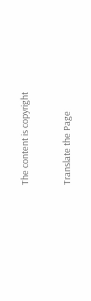The content is copyright

Translate the Page